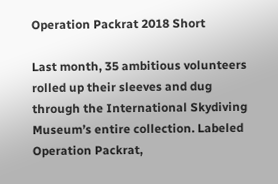Operation Packrat 2018 Short

Last month, 35 ambitious volunteers rolled up their sleeves and dug through the International Skydiving Museum’s entire collection. Labeled Operation Packrat,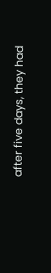after five days, they had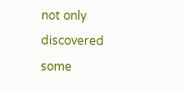not only discovered some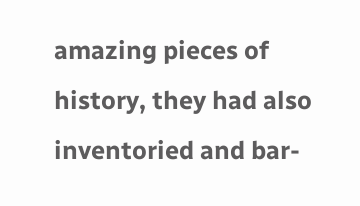amazing pieces of history, they had also inventoried and bar-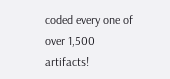coded every one of over 1,500 artifacts!